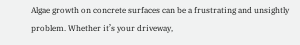Algae growth on concrete surfaces can be a frustrating and unsightly problem. Whether it’s your driveway,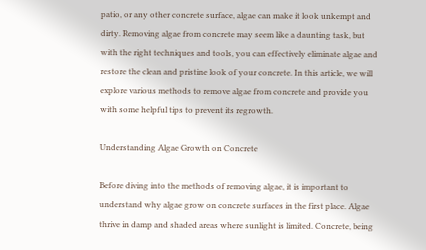patio, or any other concrete surface, algae can make it look unkempt and dirty. Removing algae from concrete may seem like a daunting task, but with the right techniques and tools, you can effectively eliminate algae and restore the clean and pristine look of your concrete. In this article, we will explore various methods to remove algae from concrete and provide you with some helpful tips to prevent its regrowth.

Understanding Algae Growth on Concrete

Before diving into the methods of removing algae, it is important to understand why algae grow on concrete surfaces in the first place. Algae thrive in damp and shaded areas where sunlight is limited. Concrete, being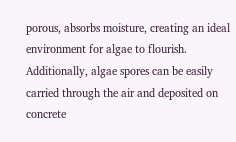porous, absorbs moisture, creating an ideal environment for algae to flourish. Additionally, algae spores can be easily carried through the air and deposited on concrete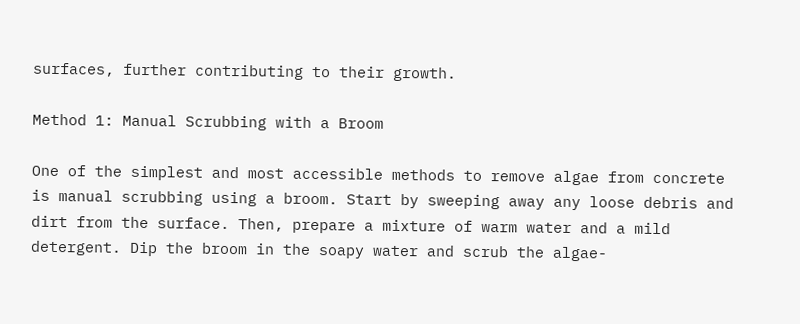surfaces, further contributing to their growth.

Method 1: Manual Scrubbing with a Broom

One of the simplest and most accessible methods to remove algae from concrete is manual scrubbing using a broom. Start by sweeping away any loose debris and dirt from the surface. Then, prepare a mixture of warm water and a mild detergent. Dip the broom in the soapy water and scrub the algae-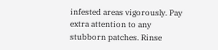infested areas vigorously. Pay extra attention to any stubborn patches. Rinse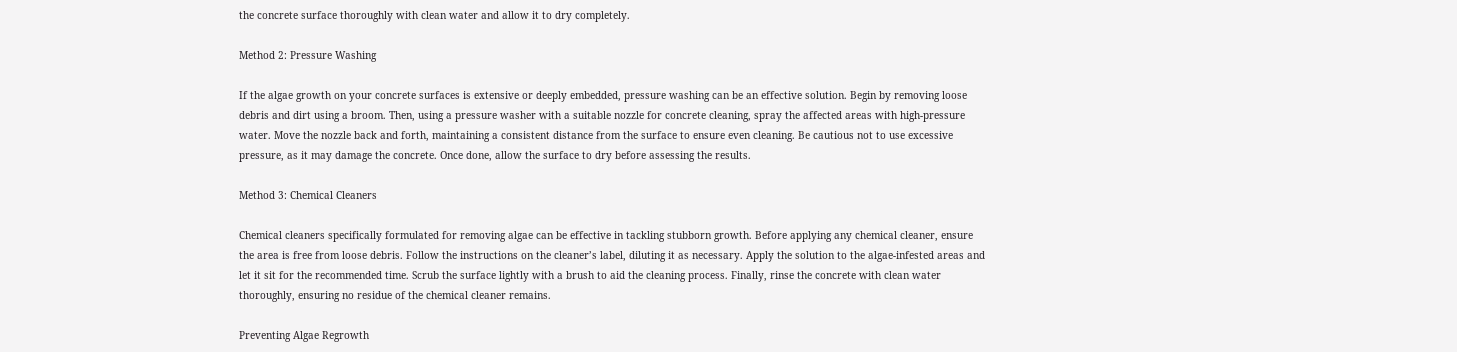the concrete surface thoroughly with clean water and allow it to dry completely.

Method 2: Pressure Washing

If the algae growth on your concrete surfaces is extensive or deeply embedded, pressure washing can be an effective solution. Begin by removing loose debris and dirt using a broom. Then, using a pressure washer with a suitable nozzle for concrete cleaning, spray the affected areas with high-pressure water. Move the nozzle back and forth, maintaining a consistent distance from the surface to ensure even cleaning. Be cautious not to use excessive pressure, as it may damage the concrete. Once done, allow the surface to dry before assessing the results.

Method 3: Chemical Cleaners

Chemical cleaners specifically formulated for removing algae can be effective in tackling stubborn growth. Before applying any chemical cleaner, ensure the area is free from loose debris. Follow the instructions on the cleaner’s label, diluting it as necessary. Apply the solution to the algae-infested areas and let it sit for the recommended time. Scrub the surface lightly with a brush to aid the cleaning process. Finally, rinse the concrete with clean water thoroughly, ensuring no residue of the chemical cleaner remains.

Preventing Algae Regrowth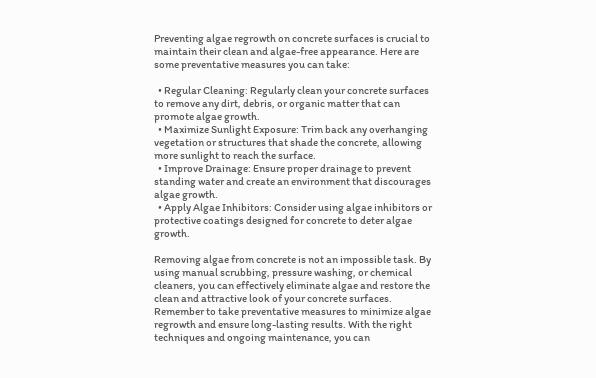Preventing algae regrowth on concrete surfaces is crucial to maintain their clean and algae-free appearance. Here are some preventative measures you can take:

  • Regular Cleaning: Regularly clean your concrete surfaces to remove any dirt, debris, or organic matter that can promote algae growth.
  • Maximize Sunlight Exposure: Trim back any overhanging vegetation or structures that shade the concrete, allowing more sunlight to reach the surface.
  • Improve Drainage: Ensure proper drainage to prevent standing water and create an environment that discourages algae growth.
  • Apply Algae Inhibitors: Consider using algae inhibitors or protective coatings designed for concrete to deter algae growth.

Removing algae from concrete is not an impossible task. By using manual scrubbing, pressure washing, or chemical cleaners, you can effectively eliminate algae and restore the clean and attractive look of your concrete surfaces. Remember to take preventative measures to minimize algae regrowth and ensure long-lasting results. With the right techniques and ongoing maintenance, you can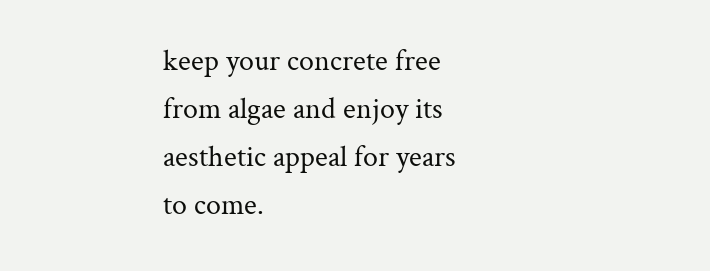keep your concrete free from algae and enjoy its aesthetic appeal for years to come.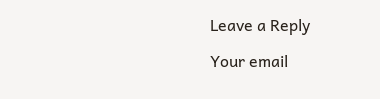Leave a Reply

Your email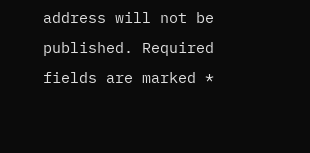address will not be published. Required fields are marked *